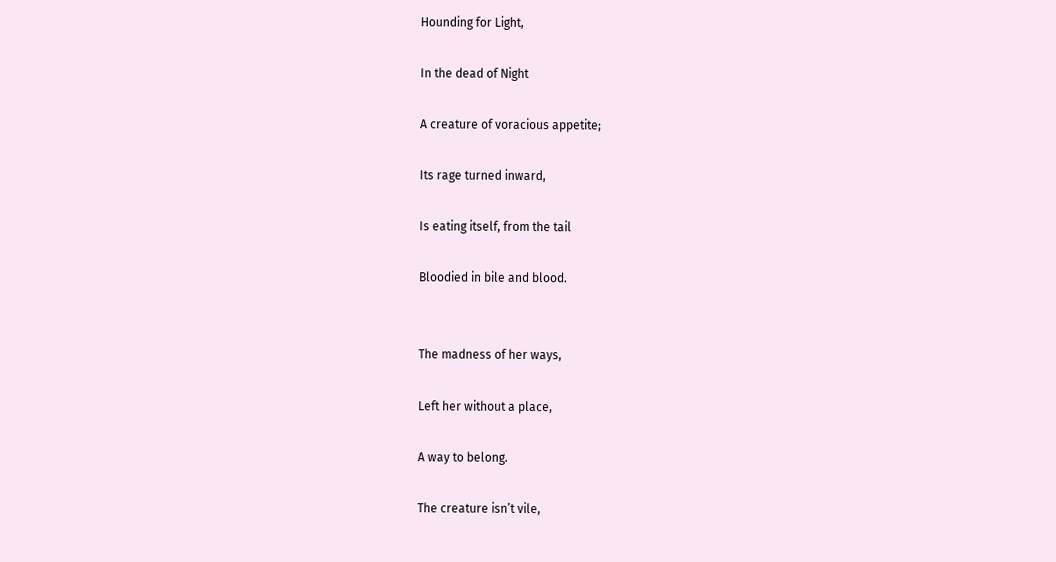Hounding for Light,

In the dead of Night

A creature of voracious appetite;

Its rage turned inward,

Is eating itself, from the tail

Bloodied in bile and blood.


The madness of her ways,

Left her without a place,

A way to belong.

The creature isn’t vile,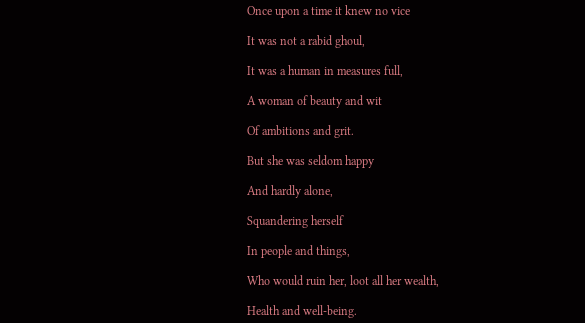Once upon a time it knew no vice

It was not a rabid ghoul,

It was a human in measures full,

A woman of beauty and wit

Of ambitions and grit.

But she was seldom happy

And hardly alone,

Squandering herself

In people and things,

Who would ruin her, loot all her wealth,

Health and well-being.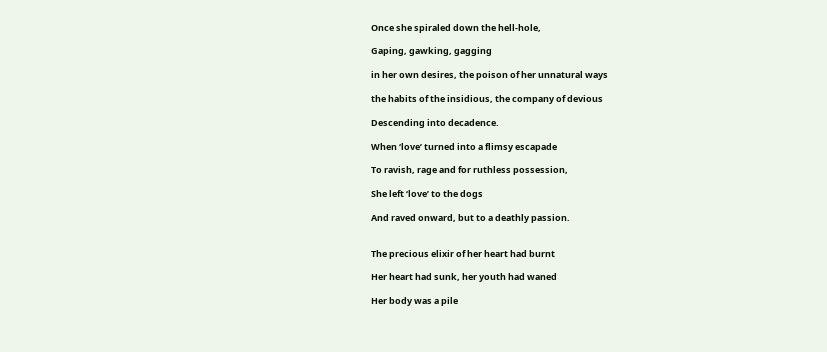Once she spiraled down the hell-hole,

Gaping, gawking, gagging

in her own desires, the poison of her unnatural ways

the habits of the insidious, the company of devious

Descending into decadence.

When ‘love’ turned into a flimsy escapade

To ravish, rage and for ruthless possession,

She left ‘love’ to the dogs

And raved onward, but to a deathly passion.


The precious elixir of her heart had burnt

Her heart had sunk, her youth had waned

Her body was a pile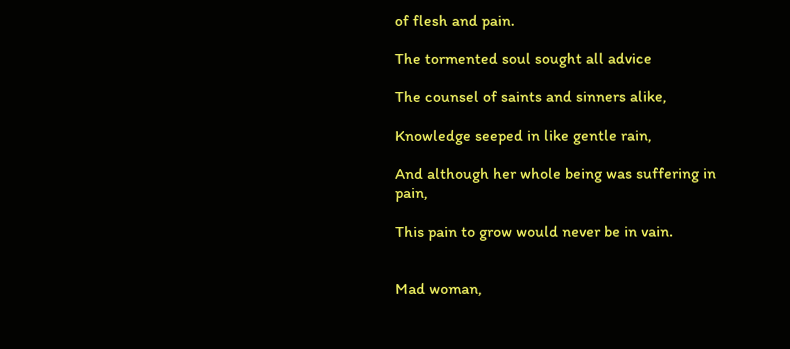of flesh and pain.

The tormented soul sought all advice

The counsel of saints and sinners alike,

Knowledge seeped in like gentle rain,

And although her whole being was suffering in pain,

This pain to grow would never be in vain.


Mad woman,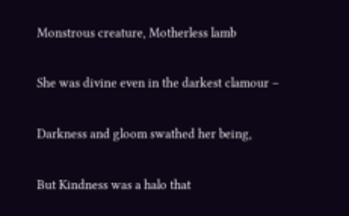Monstrous creature, Motherless lamb

She was divine even in the darkest clamour –

Darkness and gloom swathed her being,

But Kindness was a halo that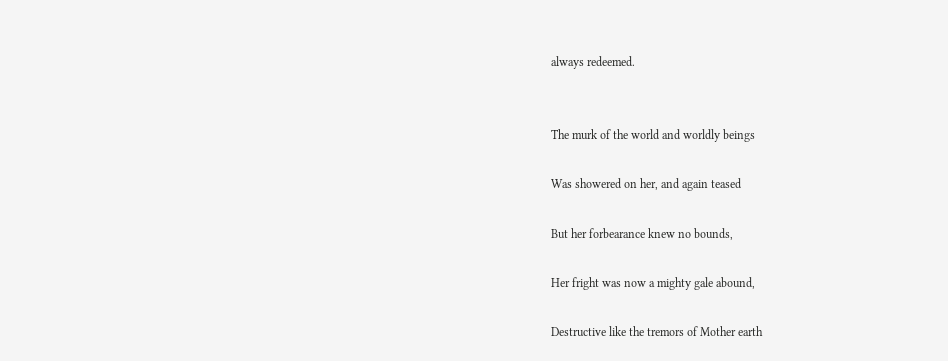always redeemed.


The murk of the world and worldly beings

Was showered on her, and again teased

But her forbearance knew no bounds,

Her fright was now a mighty gale abound,

Destructive like the tremors of Mother earth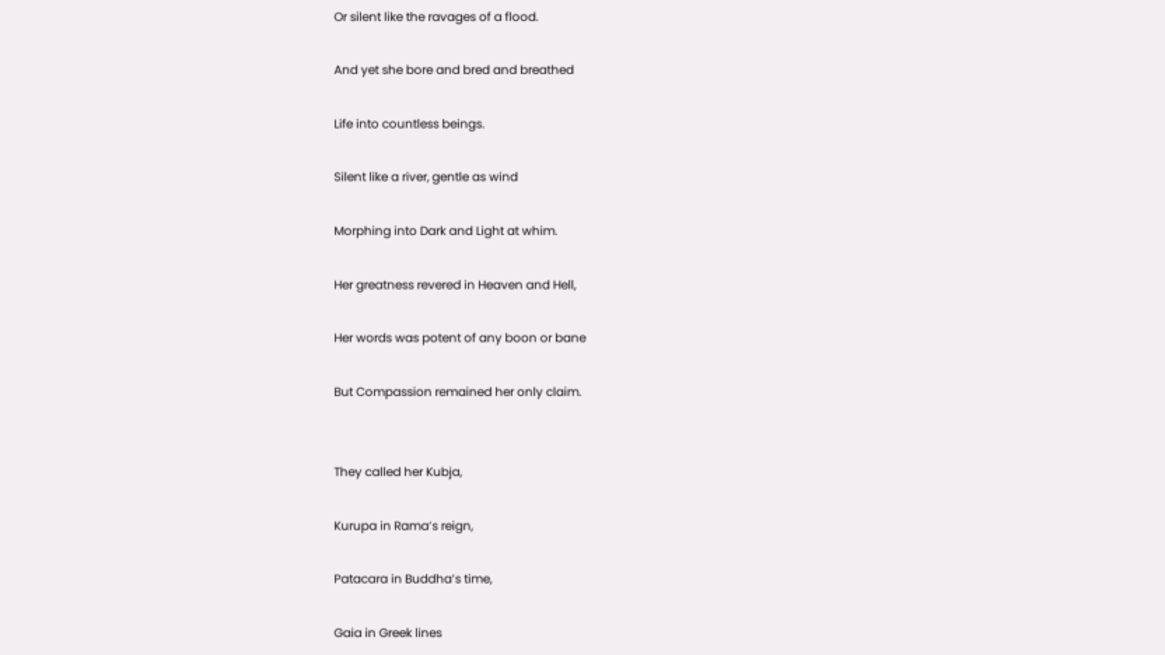Or silent like the ravages of a flood.

And yet she bore and bred and breathed

Life into countless beings.

Silent like a river, gentle as wind

Morphing into Dark and Light at whim.

Her greatness revered in Heaven and Hell,

Her words was potent of any boon or bane

But Compassion remained her only claim.


They called her Kubja,

Kurupa in Rama’s reign,

Patacara in Buddha’s time,

Gaia in Greek lines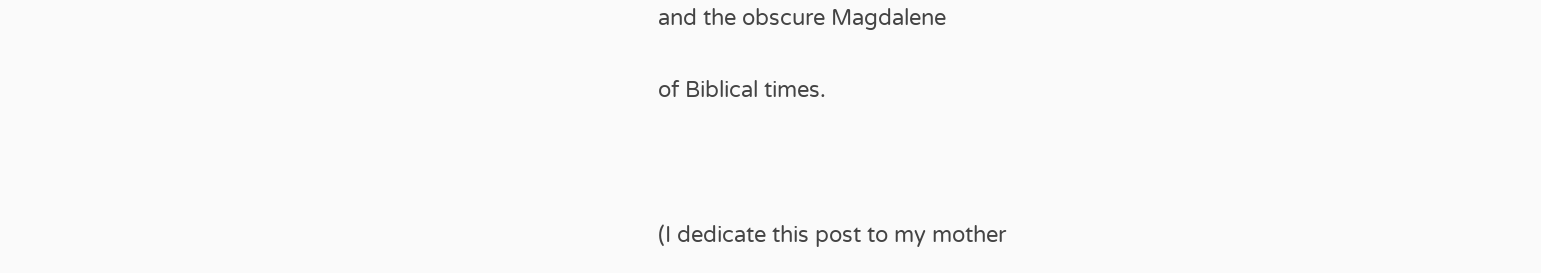and the obscure Magdalene

of Biblical times.



(I dedicate this post to my mother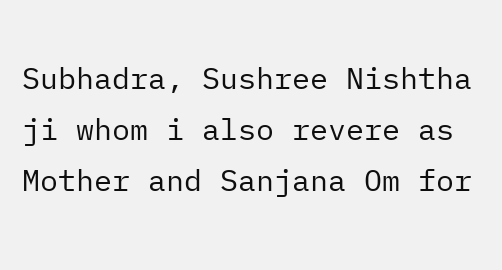Subhadra, Sushree Nishtha ji whom i also revere as Mother and Sanjana Om for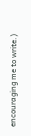encouraging me to write.)